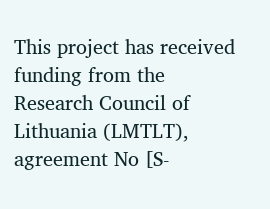This project has received funding from the Research Council of Lithuania (LMTLT), agreement No [S-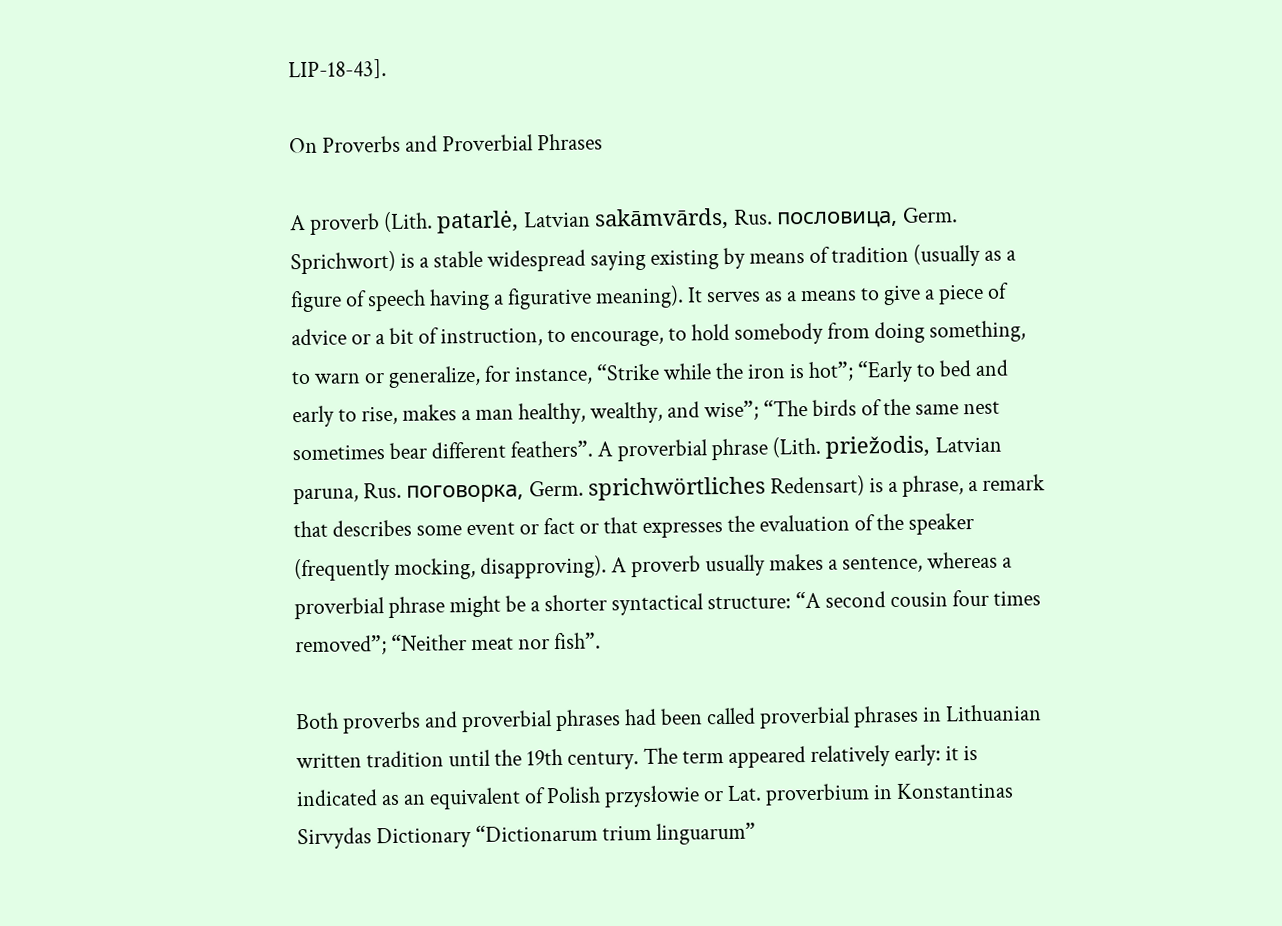LIP-18-43].

On Proverbs and Proverbial Phrases

A proverb (Lith. patarlė, Latvian sakāmvārds, Rus. пословица, Germ. Sprichwort) is a stable widespread saying existing by means of tradition (usually as a figure of speech having a figurative meaning). It serves as a means to give a piece of advice or a bit of instruction, to encourage, to hold somebody from doing something, to warn or generalize, for instance, “Strike while the iron is hot”; “Early to bed and early to rise, makes a man healthy, wealthy, and wise”; “The birds of the same nest sometimes bear different feathers”. A proverbial phrase (Lith. priežodis, Latvian paruna, Rus. поговорка, Germ. sprichwörtliches Redensart) is a phrase, a remark that describes some event or fact or that expresses the evaluation of the speaker (frequently mocking, disapproving). A proverb usually makes a sentence, whereas a proverbial phrase might be a shorter syntactical structure: “A second cousin four times removed”; “Neither meat nor fish”.

Both proverbs and proverbial phrases had been called proverbial phrases in Lithuanian written tradition until the 19th century. The term appeared relatively early: it is indicated as an equivalent of Polish przysłowie or Lat. proverbium in Konstantinas Sirvydas Dictionary “Dictionarum trium linguarum”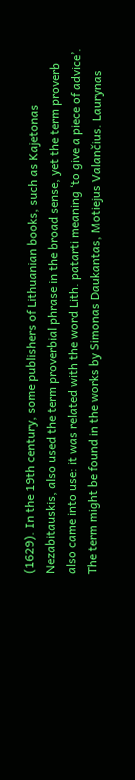(1629). In the 19th century, some publishers of Lithuanian books, such as Kajetonas Nezabitauskis, also used the term proverbial phrase in the broad sense, yet the term proverb also came into use: it was related with the word Lith. patarti meaning ‘to give a piece of advice’. The term might be found in the works by Simonas Daukantas, Motiejus Valančius. Laurynas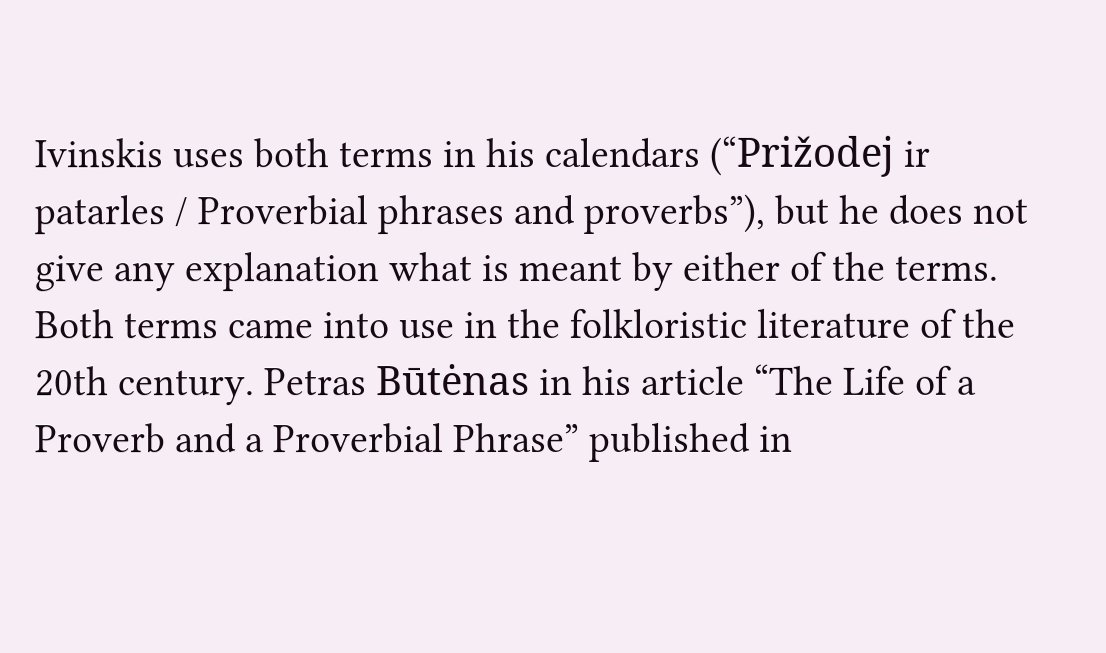Ivinskis uses both terms in his calendars (“Prižodej ir patarles / Proverbial phrases and proverbs”), but he does not give any explanation what is meant by either of the terms. Both terms came into use in the folkloristic literature of the 20th century. Petras Būtėnas in his article “The Life of a Proverb and a Proverbial Phrase” published in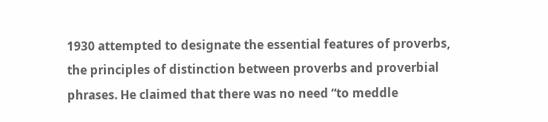1930 attempted to designate the essential features of proverbs, the principles of distinction between proverbs and proverbial phrases. He claimed that there was no need “to meddle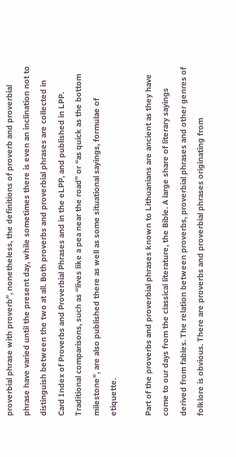proverbial phrase with proverb”, nonetheless, the definitions of proverb and proverbial phrase have varied until the present day, while sometimes there is even an inclination not to distinguish between the two at all. Both proverbs and proverbial phrases are collected in Card Index of Proverbs and Proverbial Phrases and in the eLPP, and published in LPP. Traditional comparisons, such as “lives like a pea near the road” or “as quick as the bottom milestone”, are also published there as well as some situational sayings, formulae of etiquette.

Part of the proverbs and proverbial phrases known to Lithuanians are ancient as they have come to our days from the classical literature, the Bible. A large share of literary sayings derived from fables. The relation between proverbs, proverbial phrases and other genres of folklore is obvious. There are proverbs and proverbial phrases originating from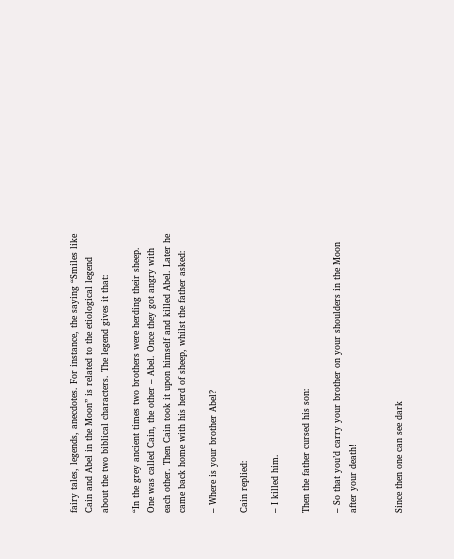fairy tales, legends, anecdotes. For instance, the saying “Smiles like Cain and Abel in the Moon” is related to the etiological legend about the two biblical characters. The legend gives it that:

“In the grey ancient times two brothers were herding their sheep. One was called Cain, the other – Abel. Once they got angry with each other. Then Cain took it upon himself and killed Abel. Later he came back home with his herd of sheep, whilst the father asked:

– Where is your brother Abel?

Cain replied:

– I killed him.

Then the father cursed his son:

– So that you’d carry your brother on your shoulders in the Moon after your death!


Since then one can see dark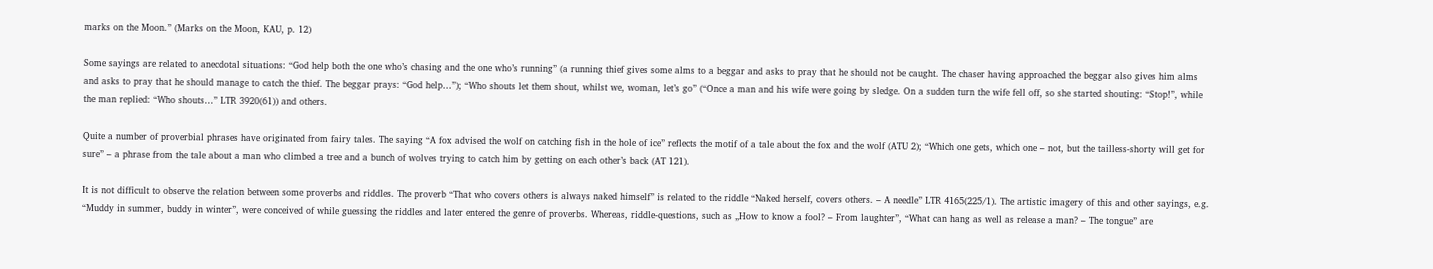marks on the Moon.” (Marks on the Moon, KAU, p. 12)

Some sayings are related to anecdotal situations: “God help both the one who’s chasing and the one who’s running” (a running thief gives some alms to a beggar and asks to pray that he should not be caught. The chaser having approached the beggar also gives him alms and asks to pray that he should manage to catch the thief. The beggar prays: “God help…”); “Who shouts let them shout, whilst we, woman, let’s go” (“Once a man and his wife were going by sledge. On a sudden turn the wife fell off, so she started shouting: “Stop!”, while the man replied: “Who shouts…” LTR 3920(61)) and others.

Quite a number of proverbial phrases have originated from fairy tales. The saying “A fox advised the wolf on catching fish in the hole of ice” reflects the motif of a tale about the fox and the wolf (ATU 2); “Which one gets, which one – not, but the tailless-shorty will get for sure” – a phrase from the tale about a man who climbed a tree and a bunch of wolves trying to catch him by getting on each other’s back (AT 121).

It is not difficult to observe the relation between some proverbs and riddles. The proverb “That who covers others is always naked himself” is related to the riddle “Naked herself, covers others. – A needle” LTR 4165(225/1). The artistic imagery of this and other sayings, e.g. “Muddy in summer, buddy in winter”, were conceived of while guessing the riddles and later entered the genre of proverbs. Whereas, riddle-questions, such as „How to know a fool? – From laughter”, “What can hang as well as release a man? – The tongue” are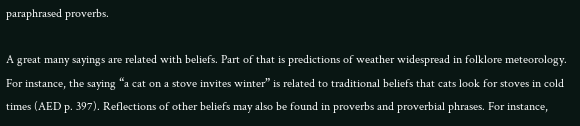paraphrased proverbs.

A great many sayings are related with beliefs. Part of that is predictions of weather widespread in folklore meteorology. For instance, the saying “a cat on a stove invites winter” is related to traditional beliefs that cats look for stoves in cold times (AED p. 397). Reflections of other beliefs may also be found in proverbs and proverbial phrases. For instance,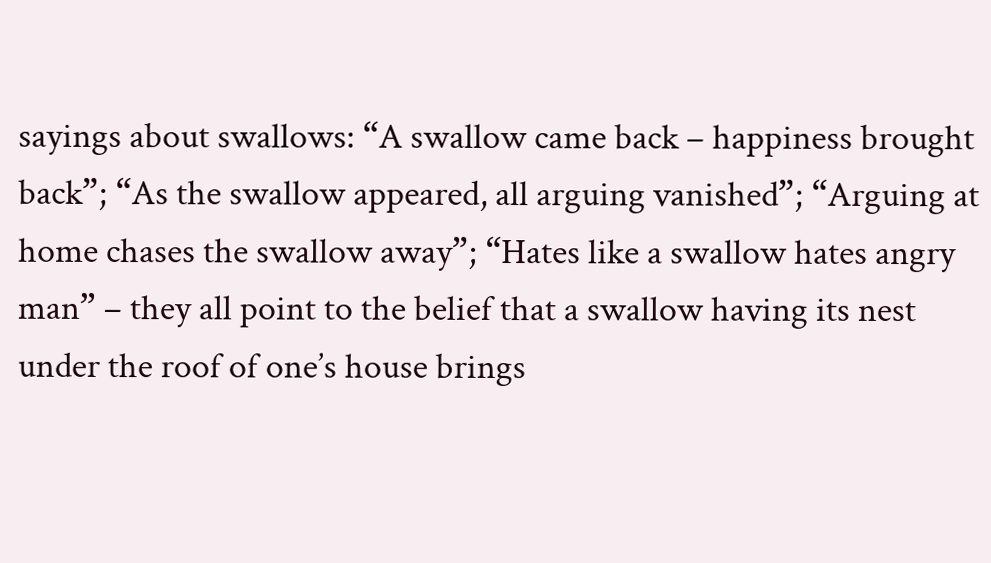sayings about swallows: “A swallow came back – happiness brought back”; “As the swallow appeared, all arguing vanished”; “Arguing at home chases the swallow away”; “Hates like a swallow hates angry man” – they all point to the belief that a swallow having its nest under the roof of one’s house brings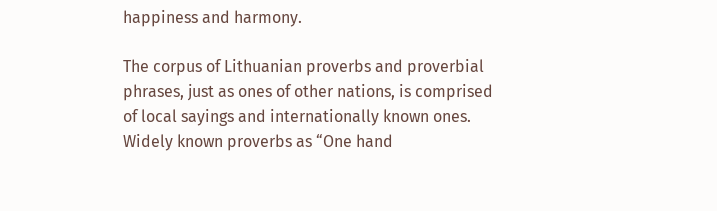happiness and harmony.

The corpus of Lithuanian proverbs and proverbial phrases, just as ones of other nations, is comprised of local sayings and internationally known ones. Widely known proverbs as “One hand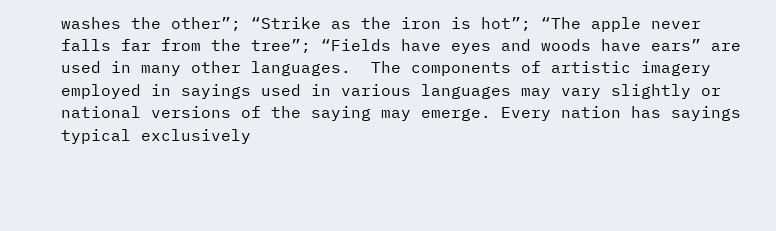washes the other”; “Strike as the iron is hot”; “The apple never falls far from the tree”; “Fields have eyes and woods have ears” are used in many other languages.  The components of artistic imagery employed in sayings used in various languages may vary slightly or national versions of the saying may emerge. Every nation has sayings typical exclusively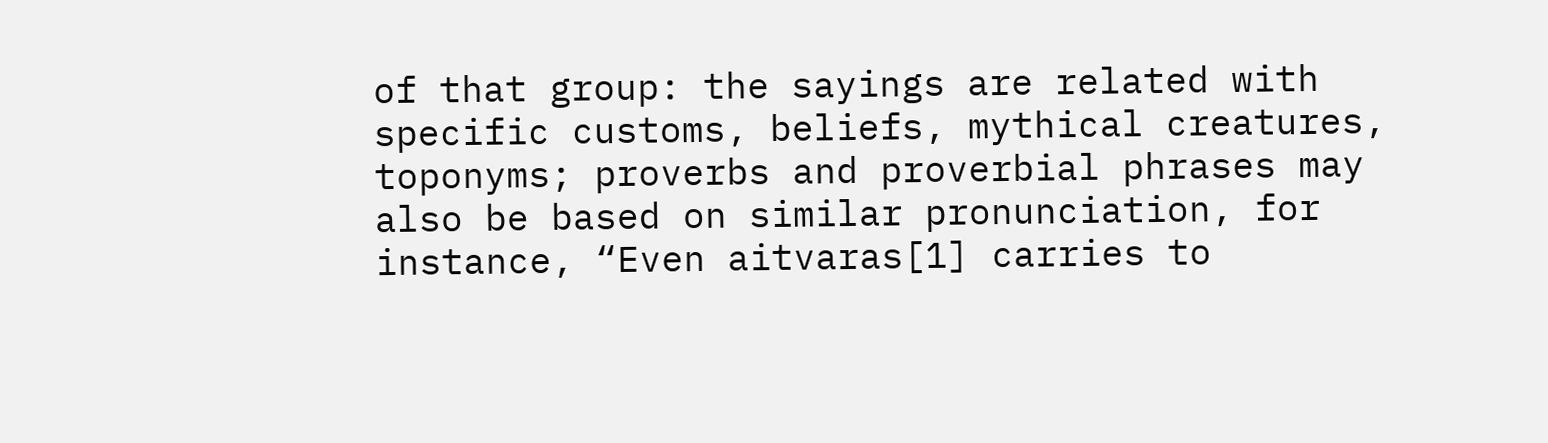of that group: the sayings are related with specific customs, beliefs, mythical creatures, toponyms; proverbs and proverbial phrases may also be based on similar pronunciation, for instance, “Even aitvaras[1] carries to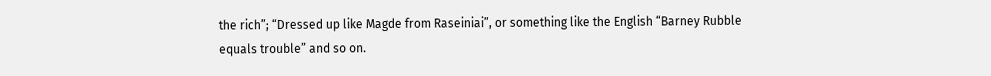the rich”; “Dressed up like Magde from Raseiniai”, or something like the English “Barney Rubble equals trouble” and so on.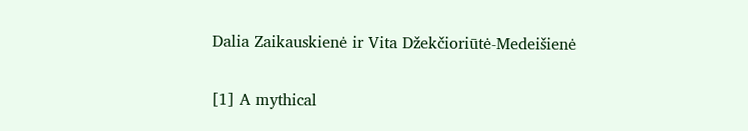Dalia Zaikauskienė ir Vita Džekčioriūtė-Medeišienė


[1] A mythical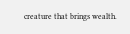creature that brings wealth.